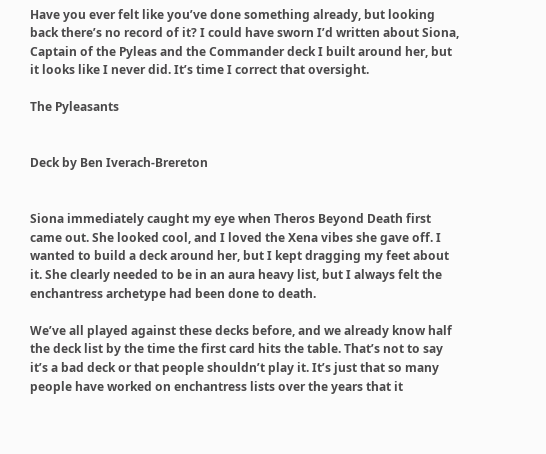Have you ever felt like you’ve done something already, but looking back there’s no record of it? I could have sworn I’d written about Siona, Captain of the Pyleas and the Commander deck I built around her, but it looks like I never did. It’s time I correct that oversight.

The Pyleasants


Deck by Ben Iverach-Brereton


Siona immediately caught my eye when Theros Beyond Death first came out. She looked cool, and I loved the Xena vibes she gave off. I wanted to build a deck around her, but I kept dragging my feet about it. She clearly needed to be in an aura heavy list, but I always felt the enchantress archetype had been done to death.

We’ve all played against these decks before, and we already know half the deck list by the time the first card hits the table. That’s not to say it’s a bad deck or that people shouldn’t play it. It’s just that so many people have worked on enchantress lists over the years that it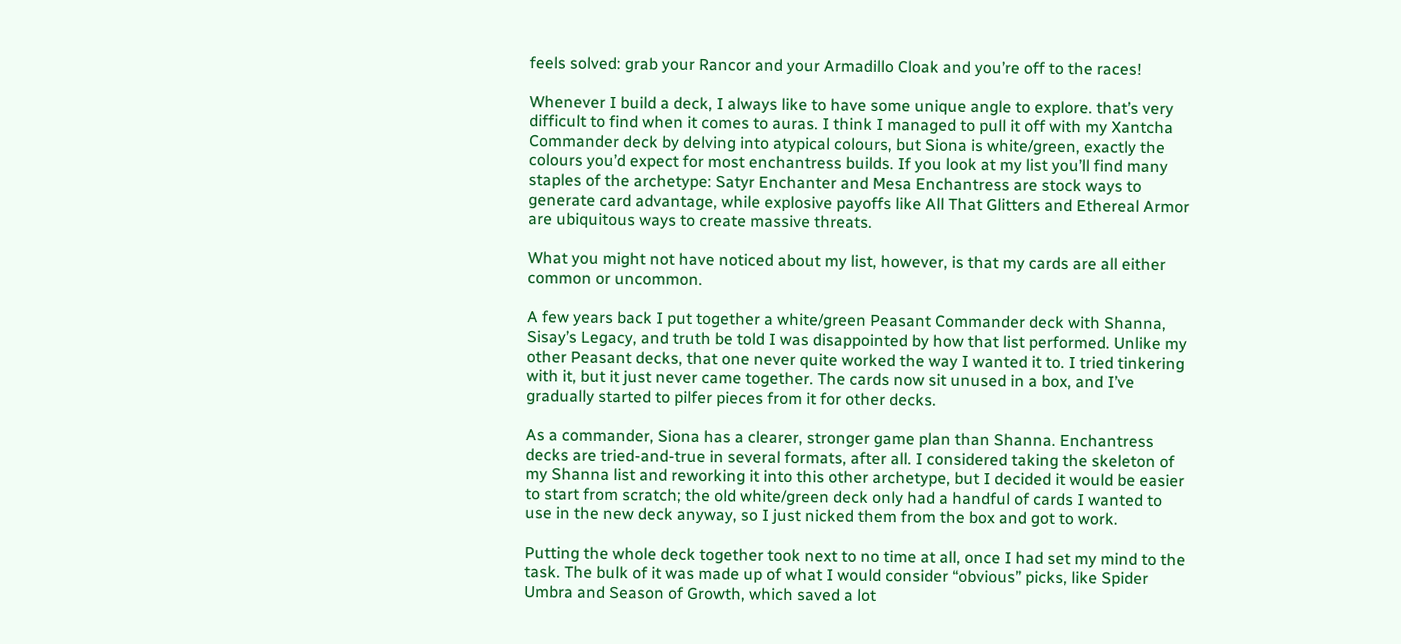feels solved: grab your Rancor and your Armadillo Cloak and you’re off to the races!

Whenever I build a deck, I always like to have some unique angle to explore. that’s very difficult to find when it comes to auras. I think I managed to pull it off with my Xantcha Commander deck by delving into atypical colours, but Siona is white/green, exactly the colours you’d expect for most enchantress builds. If you look at my list you’ll find many staples of the archetype: Satyr Enchanter and Mesa Enchantress are stock ways to generate card advantage, while explosive payoffs like All That Glitters and Ethereal Armor are ubiquitous ways to create massive threats.

What you might not have noticed about my list, however, is that my cards are all either common or uncommon.

A few years back I put together a white/green Peasant Commander deck with Shanna, Sisay’s Legacy, and truth be told I was disappointed by how that list performed. Unlike my other Peasant decks, that one never quite worked the way I wanted it to. I tried tinkering with it, but it just never came together. The cards now sit unused in a box, and I’ve gradually started to pilfer pieces from it for other decks.

As a commander, Siona has a clearer, stronger game plan than Shanna. Enchantress decks are tried-and-true in several formats, after all. I considered taking the skeleton of my Shanna list and reworking it into this other archetype, but I decided it would be easier to start from scratch; the old white/green deck only had a handful of cards I wanted to use in the new deck anyway, so I just nicked them from the box and got to work.

Putting the whole deck together took next to no time at all, once I had set my mind to the task. The bulk of it was made up of what I would consider “obvious” picks, like Spider Umbra and Season of Growth, which saved a lot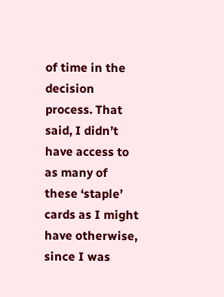of time in the decision process. That said, I didn’t have access to as many of these ‘staple’ cards as I might have otherwise, since I was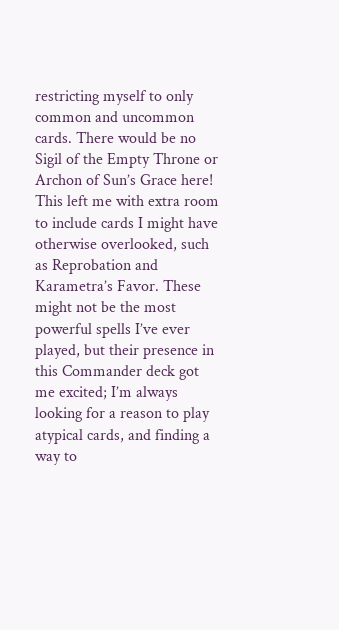restricting myself to only common and uncommon cards. There would be no Sigil of the Empty Throne or Archon of Sun’s Grace here! This left me with extra room to include cards I might have otherwise overlooked, such as Reprobation and Karametra’s Favor. These might not be the most powerful spells I’ve ever played, but their presence in this Commander deck got me excited; I’m always looking for a reason to play atypical cards, and finding a way to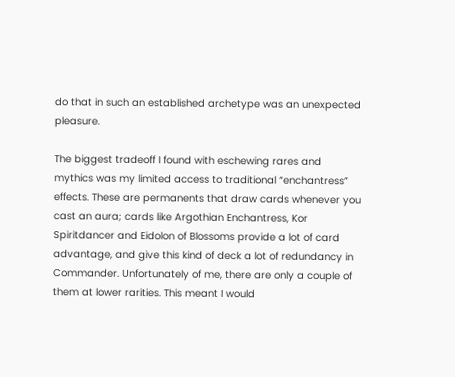do that in such an established archetype was an unexpected pleasure.

The biggest tradeoff I found with eschewing rares and mythics was my limited access to traditional “enchantress” effects. These are permanents that draw cards whenever you cast an aura; cards like Argothian Enchantress, Kor Spiritdancer and Eidolon of Blossoms provide a lot of card advantage, and give this kind of deck a lot of redundancy in Commander. Unfortunately of me, there are only a couple of them at lower rarities. This meant I would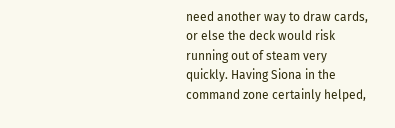need another way to draw cards, or else the deck would risk running out of steam very quickly. Having Siona in the command zone certainly helped,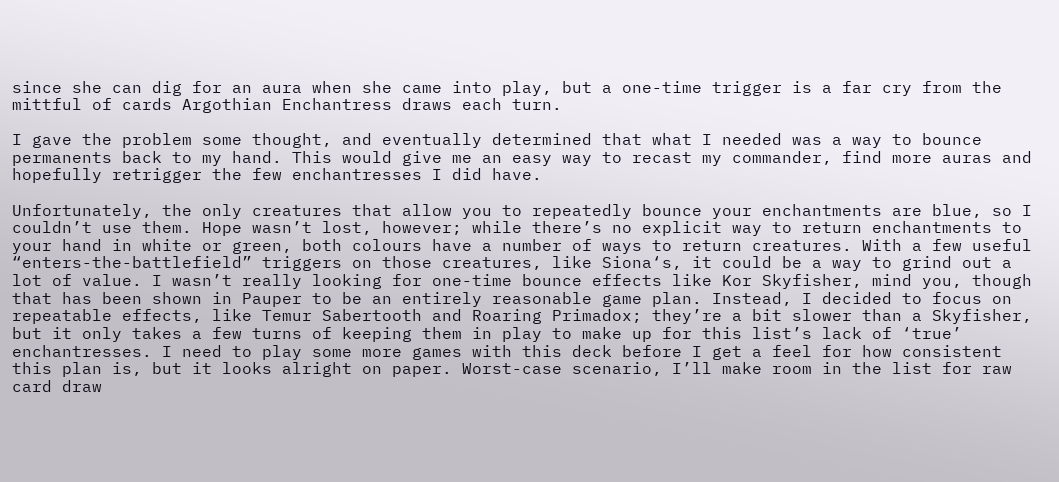since she can dig for an aura when she came into play, but a one-time trigger is a far cry from the mittful of cards Argothian Enchantress draws each turn.

I gave the problem some thought, and eventually determined that what I needed was a way to bounce permanents back to my hand. This would give me an easy way to recast my commander, find more auras and hopefully retrigger the few enchantresses I did have.

Unfortunately, the only creatures that allow you to repeatedly bounce your enchantments are blue, so I couldn’t use them. Hope wasn’t lost, however; while there’s no explicit way to return enchantments to your hand in white or green, both colours have a number of ways to return creatures. With a few useful “enters-the-battlefield” triggers on those creatures, like Siona‘s, it could be a way to grind out a lot of value. I wasn’t really looking for one-time bounce effects like Kor Skyfisher, mind you, though that has been shown in Pauper to be an entirely reasonable game plan. Instead, I decided to focus on repeatable effects, like Temur Sabertooth and Roaring Primadox; they’re a bit slower than a Skyfisher, but it only takes a few turns of keeping them in play to make up for this list’s lack of ‘true’ enchantresses. I need to play some more games with this deck before I get a feel for how consistent this plan is, but it looks alright on paper. Worst-case scenario, I’ll make room in the list for raw card draw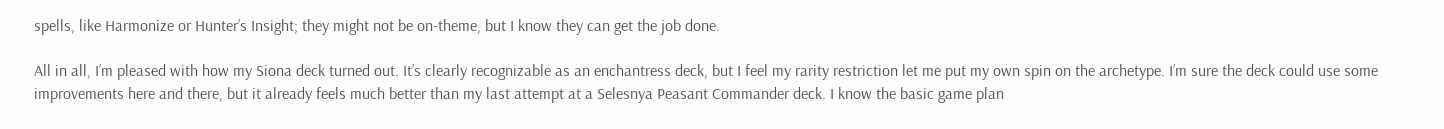spells, like Harmonize or Hunter’s Insight; they might not be on-theme, but I know they can get the job done.

All in all, I’m pleased with how my Siona deck turned out. It’s clearly recognizable as an enchantress deck, but I feel my rarity restriction let me put my own spin on the archetype. I’m sure the deck could use some improvements here and there, but it already feels much better than my last attempt at a Selesnya Peasant Commander deck. I know the basic game plan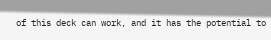of this deck can work, and it has the potential to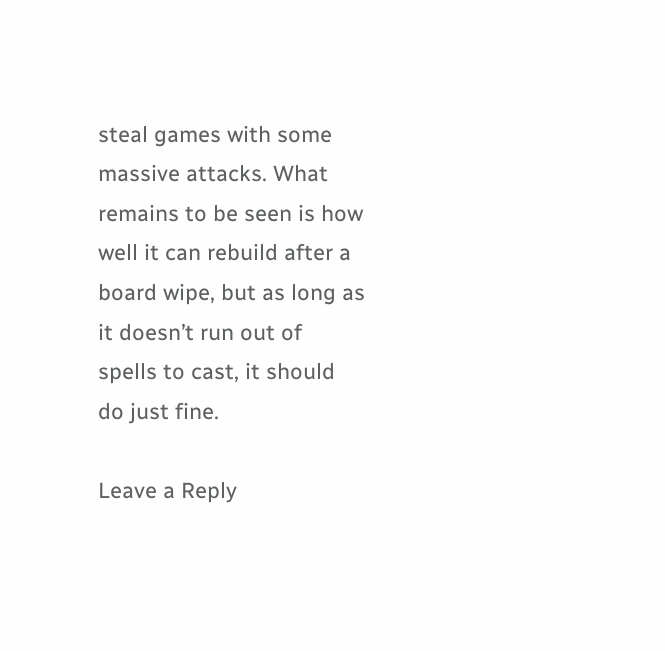steal games with some massive attacks. What remains to be seen is how well it can rebuild after a board wipe, but as long as it doesn’t run out of spells to cast, it should do just fine.

Leave a Reply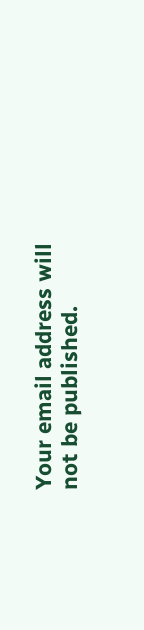Your email address will not be published.